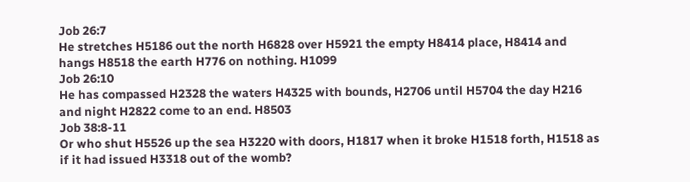Job 26:7
He stretches H5186 out the north H6828 over H5921 the empty H8414 place, H8414 and hangs H8518 the earth H776 on nothing. H1099
Job 26:10
He has compassed H2328 the waters H4325 with bounds, H2706 until H5704 the day H216 and night H2822 come to an end. H8503
Job 38:8-11
Or who shut H5526 up the sea H3220 with doors, H1817 when it broke H1518 forth, H1518 as if it had issued H3318 out of the womb?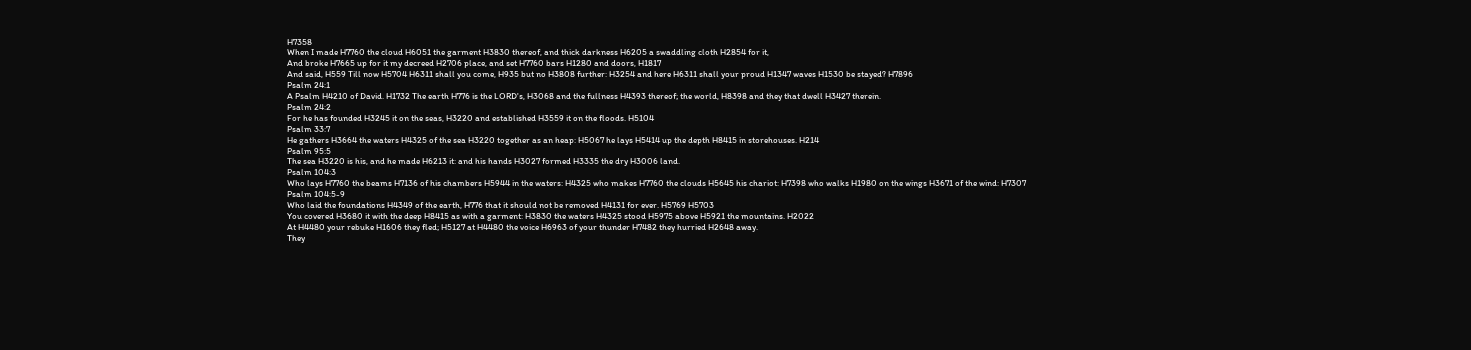H7358
When I made H7760 the cloud H6051 the garment H3830 thereof, and thick darkness H6205 a swaddling cloth H2854 for it,
And broke H7665 up for it my decreed H2706 place, and set H7760 bars H1280 and doors, H1817
And said, H559 Till now H5704 H6311 shall you come, H935 but no H3808 further: H3254 and here H6311 shall your proud H1347 waves H1530 be stayed? H7896
Psalm 24:1
A Psalm H4210 of David. H1732 The earth H776 is the LORD's, H3068 and the fullness H4393 thereof; the world, H8398 and they that dwell H3427 therein.
Psalm 24:2
For he has founded H3245 it on the seas, H3220 and established H3559 it on the floods. H5104
Psalm 33:7
He gathers H3664 the waters H4325 of the sea H3220 together as an heap: H5067 he lays H5414 up the depth H8415 in storehouses. H214
Psalm 95:5
The sea H3220 is his, and he made H6213 it: and his hands H3027 formed H3335 the dry H3006 land.
Psalm 104:3
Who lays H7760 the beams H7136 of his chambers H5944 in the waters: H4325 who makes H7760 the clouds H5645 his chariot: H7398 who walks H1980 on the wings H3671 of the wind: H7307
Psalm 104:5-9
Who laid the foundations H4349 of the earth, H776 that it should not be removed H4131 for ever. H5769 H5703
You covered H3680 it with the deep H8415 as with a garment: H3830 the waters H4325 stood H5975 above H5921 the mountains. H2022
At H4480 your rebuke H1606 they fled; H5127 at H4480 the voice H6963 of your thunder H7482 they hurried H2648 away.
They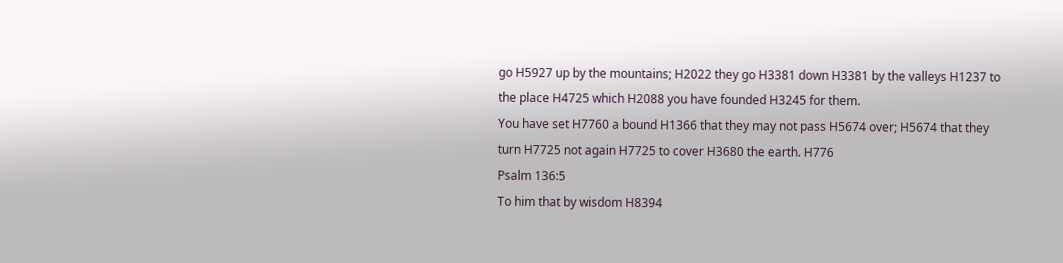go H5927 up by the mountains; H2022 they go H3381 down H3381 by the valleys H1237 to the place H4725 which H2088 you have founded H3245 for them.
You have set H7760 a bound H1366 that they may not pass H5674 over; H5674 that they turn H7725 not again H7725 to cover H3680 the earth. H776
Psalm 136:5
To him that by wisdom H8394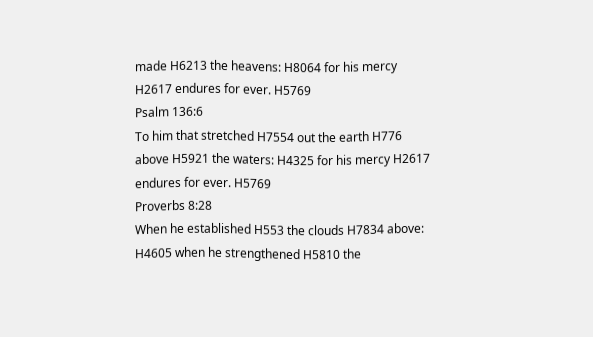made H6213 the heavens: H8064 for his mercy H2617 endures for ever. H5769
Psalm 136:6
To him that stretched H7554 out the earth H776 above H5921 the waters: H4325 for his mercy H2617 endures for ever. H5769
Proverbs 8:28
When he established H553 the clouds H7834 above: H4605 when he strengthened H5810 the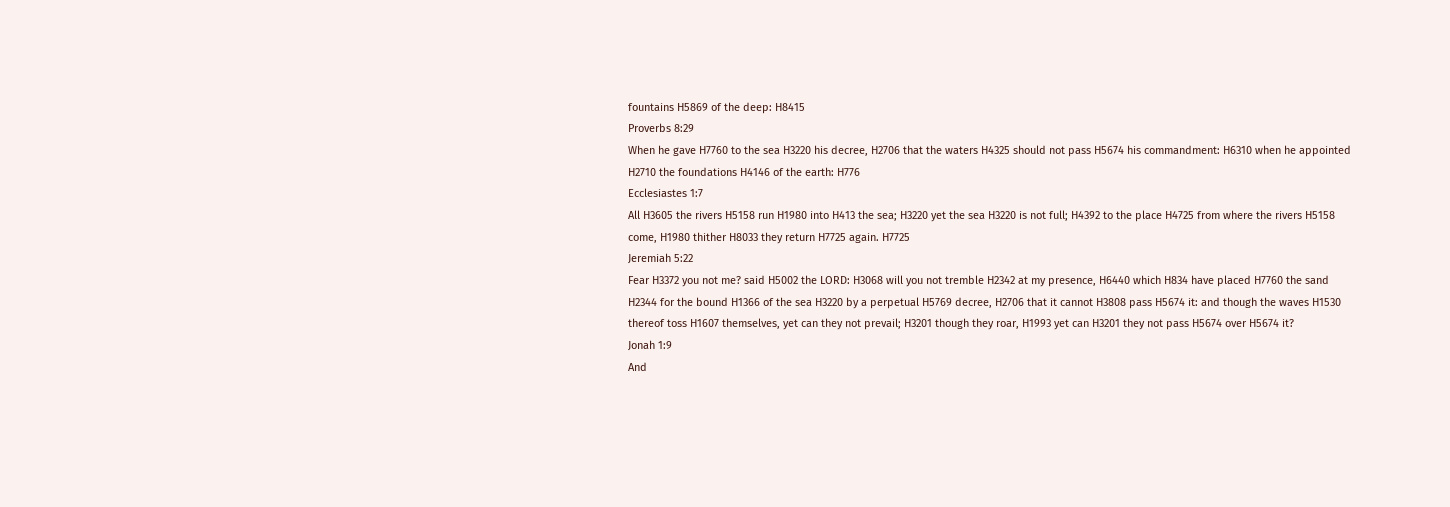fountains H5869 of the deep: H8415
Proverbs 8:29
When he gave H7760 to the sea H3220 his decree, H2706 that the waters H4325 should not pass H5674 his commandment: H6310 when he appointed H2710 the foundations H4146 of the earth: H776
Ecclesiastes 1:7
All H3605 the rivers H5158 run H1980 into H413 the sea; H3220 yet the sea H3220 is not full; H4392 to the place H4725 from where the rivers H5158 come, H1980 thither H8033 they return H7725 again. H7725
Jeremiah 5:22
Fear H3372 you not me? said H5002 the LORD: H3068 will you not tremble H2342 at my presence, H6440 which H834 have placed H7760 the sand H2344 for the bound H1366 of the sea H3220 by a perpetual H5769 decree, H2706 that it cannot H3808 pass H5674 it: and though the waves H1530 thereof toss H1607 themselves, yet can they not prevail; H3201 though they roar, H1993 yet can H3201 they not pass H5674 over H5674 it?
Jonah 1:9
And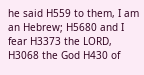he said H559 to them, I am an Hebrew; H5680 and I fear H3373 the LORD, H3068 the God H430 of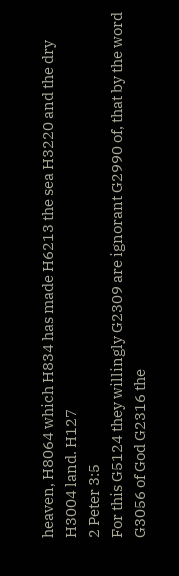heaven, H8064 which H834 has made H6213 the sea H3220 and the dry H3004 land. H127
2 Peter 3:5
For this G5124 they willingly G2309 are ignorant G2990 of, that by the word G3056 of God G2316 the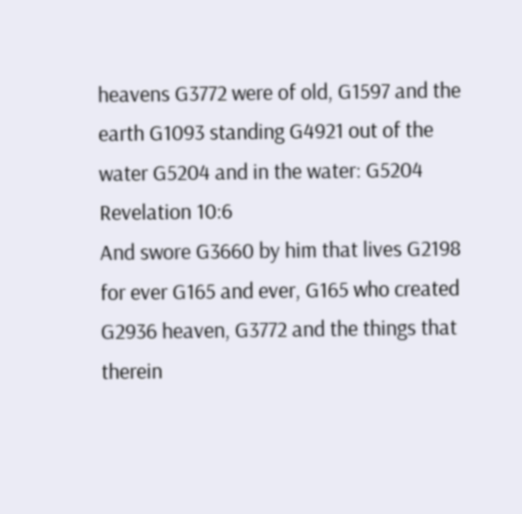heavens G3772 were of old, G1597 and the earth G1093 standing G4921 out of the water G5204 and in the water: G5204
Revelation 10:6
And swore G3660 by him that lives G2198 for ever G165 and ever, G165 who created G2936 heaven, G3772 and the things that therein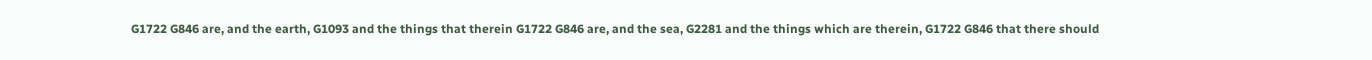G1722 G846 are, and the earth, G1093 and the things that therein G1722 G846 are, and the sea, G2281 and the things which are therein, G1722 G846 that there should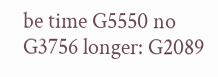be time G5550 no G3756 longer: G2089